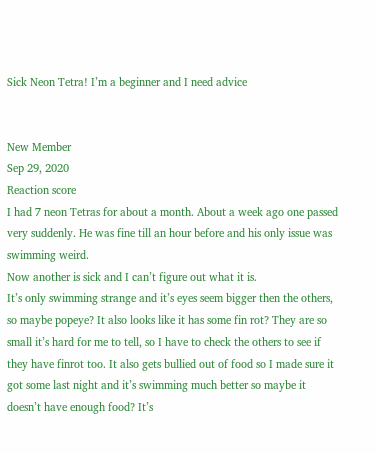Sick Neon Tetra! I’m a beginner and I need advice


New Member
Sep 29, 2020
Reaction score
I had 7 neon Tetras for about a month. About a week ago one passed very suddenly. He was fine till an hour before and his only issue was swimming weird.
Now another is sick and I can’t figure out what it is.
It’s only swimming strange and it’s eyes seem bigger then the others, so maybe popeye? It also looks like it has some fin rot? They are so small it’s hard for me to tell, so I have to check the others to see if they have finrot too. It also gets bullied out of food so I made sure it got some last night and it’s swimming much better so maybe it doesn’t have enough food? It’s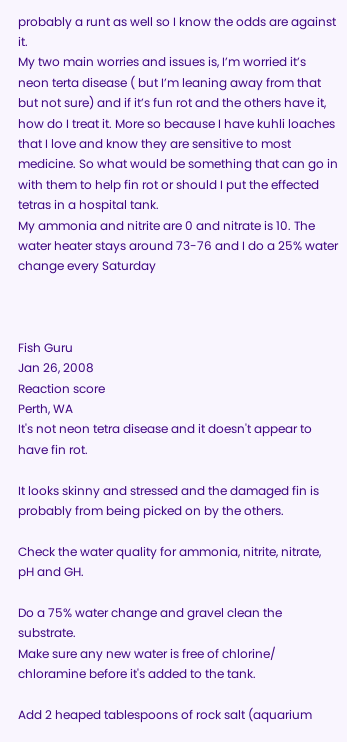probably a runt as well so I know the odds are against it.
My two main worries and issues is, I’m worried it’s neon terta disease ( but I’m leaning away from that but not sure) and if it’s fun rot and the others have it, how do I treat it. More so because I have kuhli loaches that I love and know they are sensitive to most medicine. So what would be something that can go in with them to help fin rot or should I put the effected tetras in a hospital tank.
My ammonia and nitrite are 0 and nitrate is 10. The water heater stays around 73-76 and I do a 25% water change every Saturday



Fish Guru
Jan 26, 2008
Reaction score
Perth, WA
It's not neon tetra disease and it doesn't appear to have fin rot.

It looks skinny and stressed and the damaged fin is probably from being picked on by the others.

Check the water quality for ammonia, nitrite, nitrate, pH and GH.

Do a 75% water change and gravel clean the substrate.
Make sure any new water is free of chlorine/ chloramine before it's added to the tank.

Add 2 heaped tablespoons of rock salt (aquarium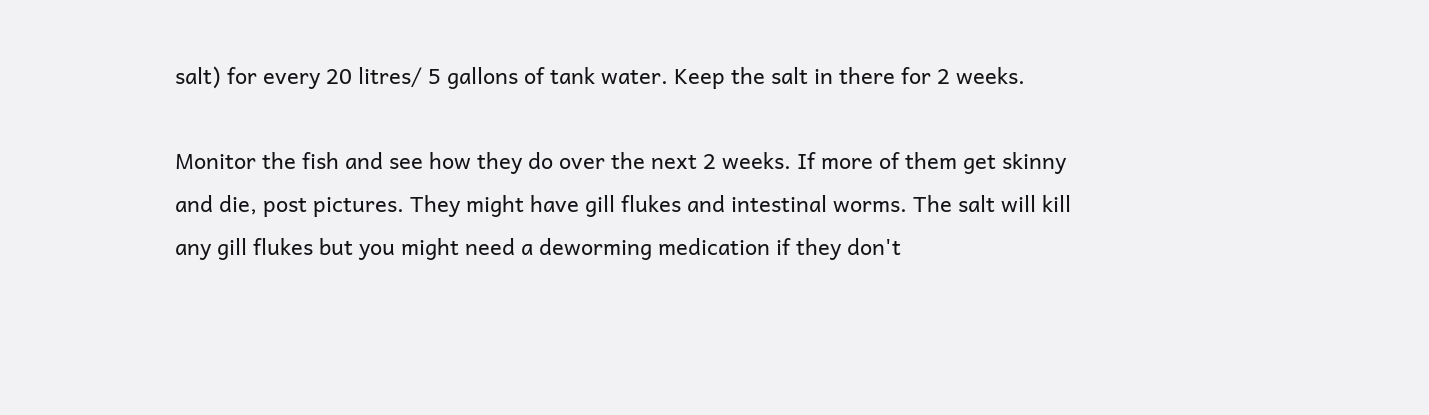salt) for every 20 litres/ 5 gallons of tank water. Keep the salt in there for 2 weeks.

Monitor the fish and see how they do over the next 2 weeks. If more of them get skinny and die, post pictures. They might have gill flukes and intestinal worms. The salt will kill any gill flukes but you might need a deworming medication if they don't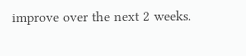improve over the next 2 weeks.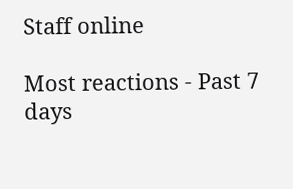Staff online

Most reactions - Past 7 days